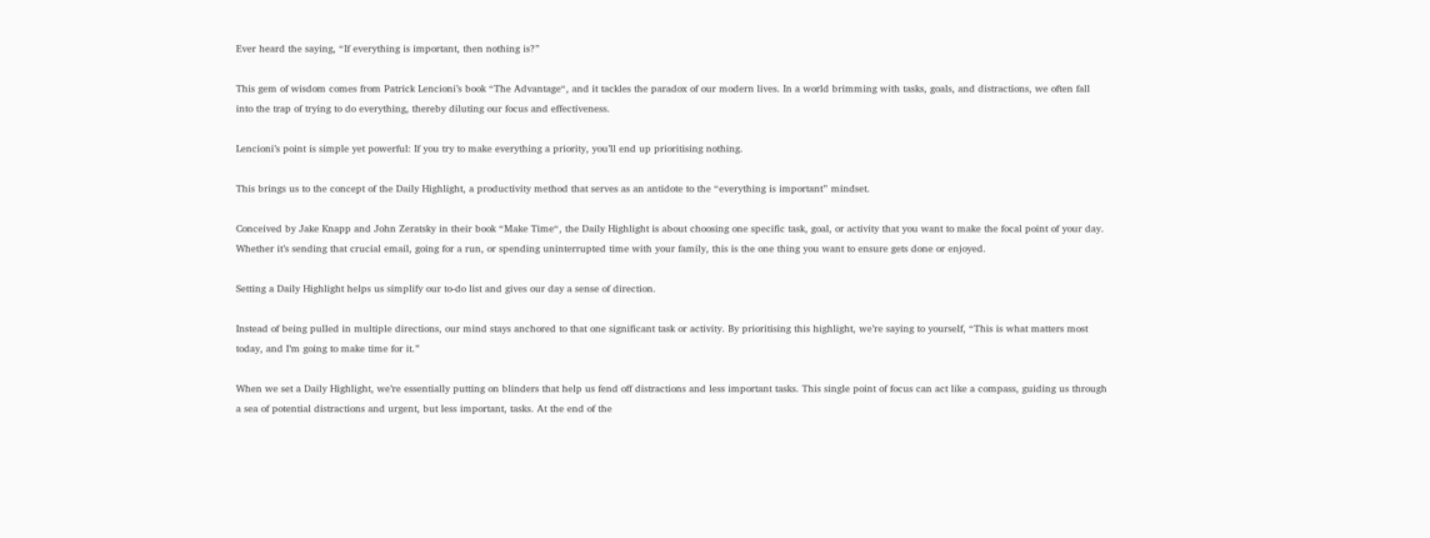Ever heard the saying, “If everything is important, then nothing is?”

This gem of wisdom comes from Patrick Lencioni’s book “The Advantage“, and it tackles the paradox of our modern lives. In a world brimming with tasks, goals, and distractions, we often fall into the trap of trying to do everything, thereby diluting our focus and effectiveness.

Lencioni’s point is simple yet powerful: If you try to make everything a priority, you’ll end up prioritising nothing.

This brings us to the concept of the Daily Highlight, a productivity method that serves as an antidote to the “everything is important” mindset.

Conceived by Jake Knapp and John Zeratsky in their book “Make Time“, the Daily Highlight is about choosing one specific task, goal, or activity that you want to make the focal point of your day. Whether it’s sending that crucial email, going for a run, or spending uninterrupted time with your family, this is the one thing you want to ensure gets done or enjoyed.

Setting a Daily Highlight helps us simplify our to-do list and gives our day a sense of direction.

Instead of being pulled in multiple directions, our mind stays anchored to that one significant task or activity. By prioritising this highlight, we’re saying to yourself, “This is what matters most today, and I’m going to make time for it.”

When we set a Daily Highlight, we’re essentially putting on blinders that help us fend off distractions and less important tasks. This single point of focus can act like a compass, guiding us through a sea of potential distractions and urgent, but less important, tasks. At the end of the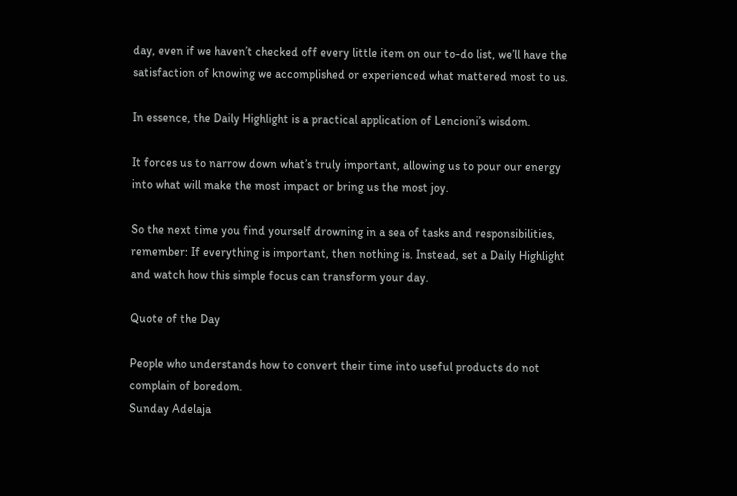day, even if we haven’t checked off every little item on our to-do list, we’ll have the satisfaction of knowing we accomplished or experienced what mattered most to us.

In essence, the Daily Highlight is a practical application of Lencioni’s wisdom.

It forces us to narrow down what’s truly important, allowing us to pour our energy into what will make the most impact or bring us the most joy.

So the next time you find yourself drowning in a sea of tasks and responsibilities, remember: If everything is important, then nothing is. Instead, set a Daily Highlight and watch how this simple focus can transform your day.

Quote of the Day

People who understands how to convert their time into useful products do not complain of boredom.
Sunday Adelaja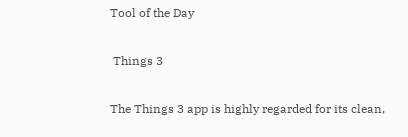Tool of the Day

 Things 3

The Things 3 app is highly regarded for its clean,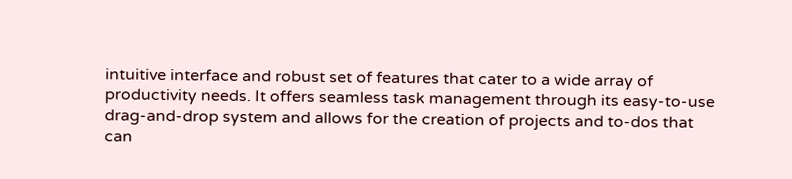intuitive interface and robust set of features that cater to a wide array of productivity needs. It offers seamless task management through its easy-to-use drag-and-drop system and allows for the creation of projects and to-dos that can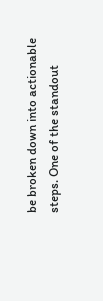be broken down into actionable steps. One of the standout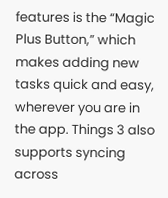features is the “Magic Plus Button,” which makes adding new tasks quick and easy, wherever you are in the app. Things 3 also supports syncing across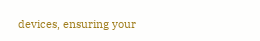devices, ensuring your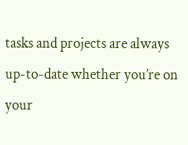tasks and projects are always up-to-date whether you’re on your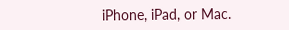iPhone, iPad, or Mac.